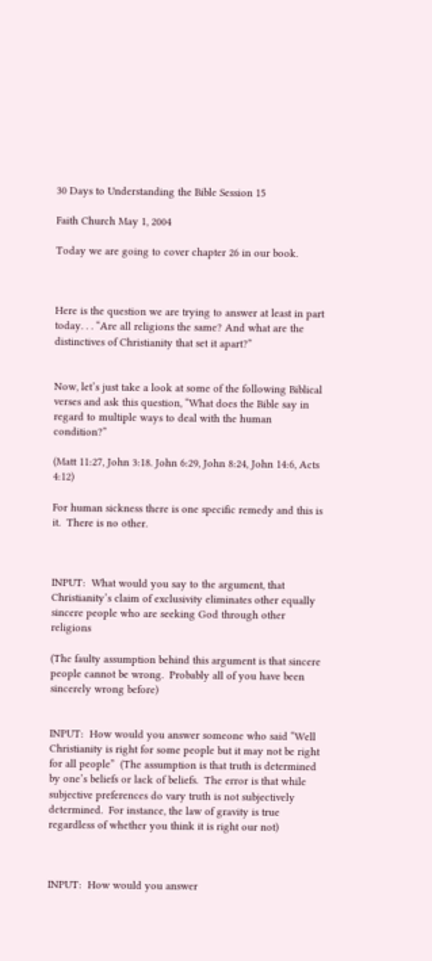30 Days to Understanding the Bible Session 15

Faith Church May 1, 2004

Today we are going to cover chapter 26 in our book.



Here is the question we are trying to answer at least in part today. . . “Are all religions the same? And what are the distinctives of Christianity that set it apart?”


Now, let’s just take a look at some of the following Biblical verses and ask this question, “What does the Bible say in regard to multiple ways to deal with the human condition?”

(Matt 11:27, John 3:18. John 6:29, John 8:24, John 14:6, Acts 4:12)

For human sickness there is one specific remedy and this is it.  There is no other.



INPUT:  What would you say to the argument, that Christianity’s claim of exclusivity eliminates other equally sincere people who are seeking God through other religions

(The faulty assumption behind this argument is that sincere people cannot be wrong.  Probably all of you have been sincerely wrong before)


INPUT:  How would you answer someone who said “Well Christianity is right for some people but it may not be right for all people”  (The assumption is that truth is determined by one’s beliefs or lack of beliefs.  The error is that while subjective preferences do vary truth is not subjectively determined.  For instance, the law of gravity is true regardless of whether you think it is right our not)



INPUT:  How would you answer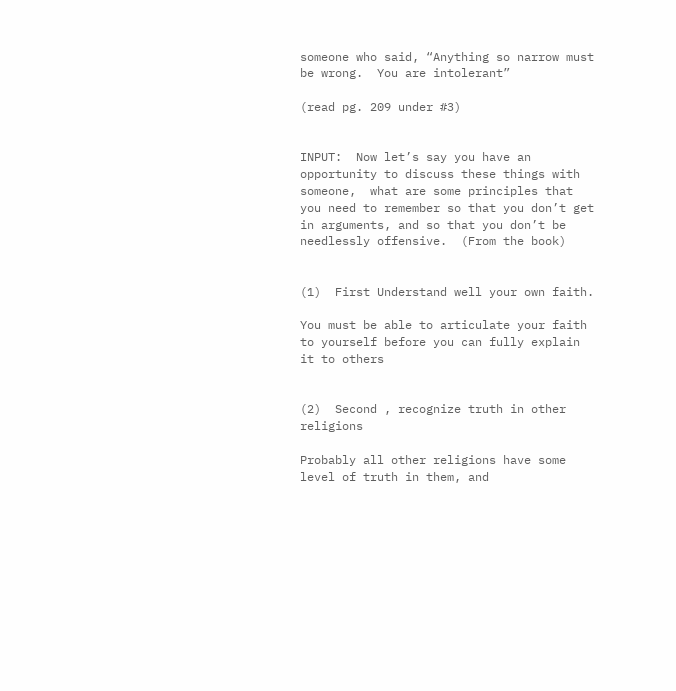someone who said, “Anything so narrow must be wrong.  You are intolerant”

(read pg. 209 under #3)


INPUT:  Now let’s say you have an opportunity to discuss these things with someone,  what are some principles that you need to remember so that you don’t get in arguments, and so that you don’t be needlessly offensive.  (From the book)


(1)  First Understand well your own faith.

You must be able to articulate your faith to yourself before you can fully explain it to others


(2)  Second , recognize truth in other religions

Probably all other religions have some level of truth in them, and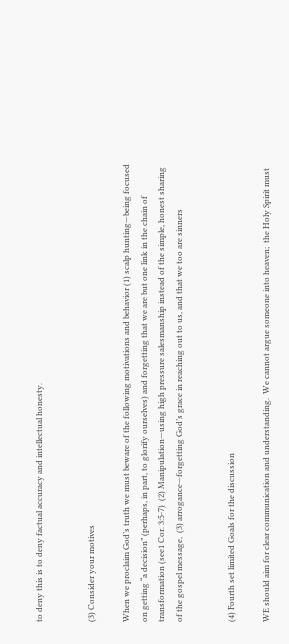to deny this is to deny factual accuracy and intellectual honesty.


(3) Consider your motives

When we proclaim God’s truth we must beware of the following motivations and behavior (1) scalp hunting—being focused on getting “a decision” (perhaps, in part, to glorify ourselves) and forgetting that we are but one link in the chain of transformation (see1 Cor. 3:5-7)  (2) Manipulation—using high pressure salesmanship instead of the simple, honest sharing of the gospel message,  (3) arrogance—forgetting God’s grace in reaching out to us, and that we too are sinners


(4) Fourth set limited Goals for the discussion

WE should aim for clear communication and understanding.  We cannot argue someone into heaven;  the Holy Spirit must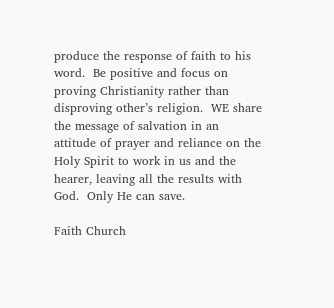produce the response of faith to his word.  Be positive and focus on proving Christianity rather than disproving other’s religion.  WE share the message of salvation in an attitude of prayer and reliance on the Holy Spirit to work in us and the hearer, leaving all the results with God.  Only He can save.

Faith Church